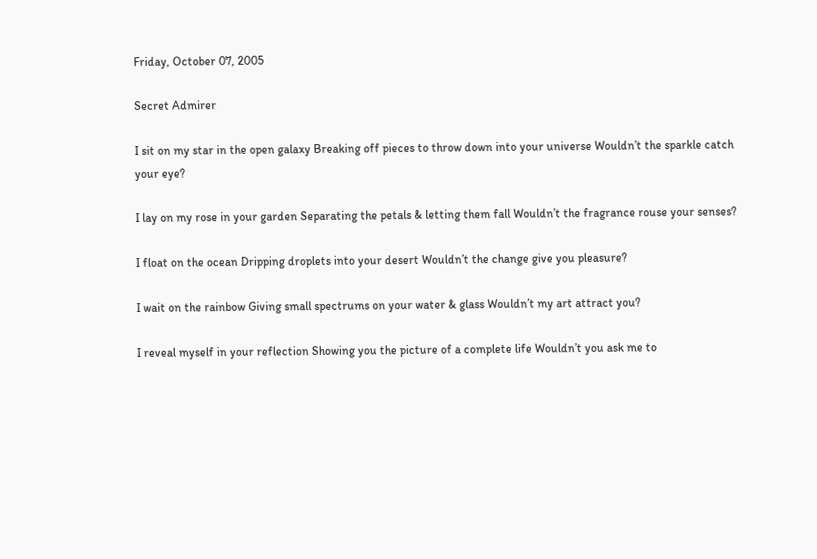Friday, October 07, 2005

Secret Admirer

I sit on my star in the open galaxy Breaking off pieces to throw down into your universe Wouldn’t the sparkle catch your eye?

I lay on my rose in your garden Separating the petals & letting them fall Wouldn’t the fragrance rouse your senses?

I float on the ocean Dripping droplets into your desert Wouldn’t the change give you pleasure?

I wait on the rainbow Giving small spectrums on your water & glass Wouldn’t my art attract you?

I reveal myself in your reflection Showing you the picture of a complete life Wouldn’t you ask me to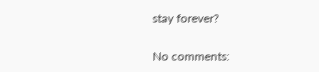stay forever?

No comments: